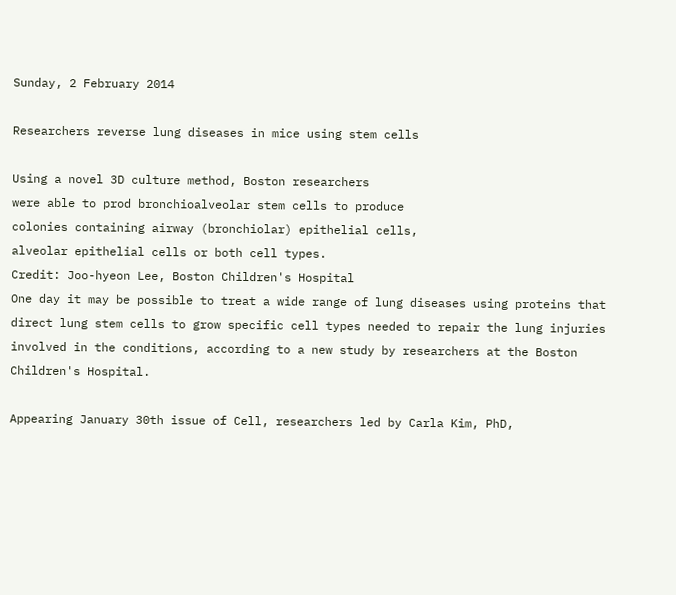Sunday, 2 February 2014

Researchers reverse lung diseases in mice using stem cells

Using a novel 3D culture method, Boston researchers
were able to prod bronchioalveolar stem cells to produce
colonies containing airway (bronchiolar) epithelial cells,
alveolar epithelial cells or both cell types.
Credit: Joo-hyeon Lee, Boston Children's Hospital
One day it may be possible to treat a wide range of lung diseases using proteins that direct lung stem cells to grow specific cell types needed to repair the lung injuries involved in the conditions, according to a new study by researchers at the Boston Children's Hospital.

Appearing January 30th issue of Cell, researchers led by Carla Kim, PhD,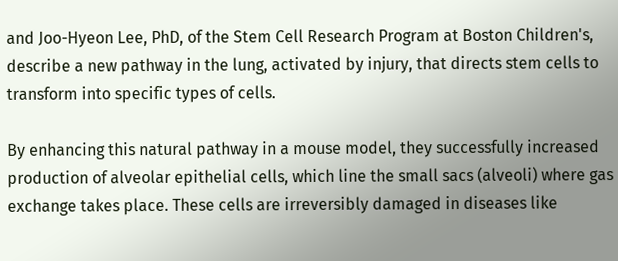and Joo-Hyeon Lee, PhD, of the Stem Cell Research Program at Boston Children's, describe a new pathway in the lung, activated by injury, that directs stem cells to transform into specific types of cells.

By enhancing this natural pathway in a mouse model, they successfully increased production of alveolar epithelial cells, which line the small sacs (alveoli) where gas exchange takes place. These cells are irreversibly damaged in diseases like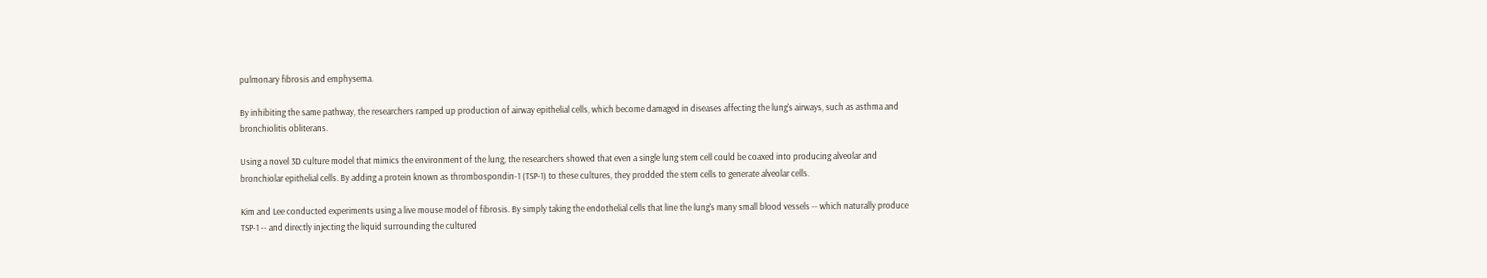pulmonary fibrosis and emphysema.

By inhibiting the same pathway, the researchers ramped up production of airway epithelial cells, which become damaged in diseases affecting the lung's airways, such as asthma and bronchiolitis obliterans.

Using a novel 3D culture model that mimics the environment of the lung, the researchers showed that even a single lung stem cell could be coaxed into producing alveolar and bronchiolar epithelial cells. By adding a protein known as thrombospondin-1 (TSP-1) to these cultures, they prodded the stem cells to generate alveolar cells.

Kim and Lee conducted experiments using a live mouse model of fibrosis. By simply taking the endothelial cells that line the lung's many small blood vessels -- which naturally produce TSP-1 -- and directly injecting the liquid surrounding the cultured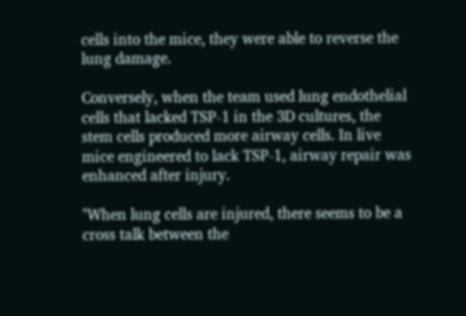cells into the mice, they were able to reverse the lung damage.

Conversely, when the team used lung endothelial cells that lacked TSP-1 in the 3D cultures, the stem cells produced more airway cells. In live mice engineered to lack TSP-1, airway repair was enhanced after injury.

"When lung cells are injured, there seems to be a cross talk between the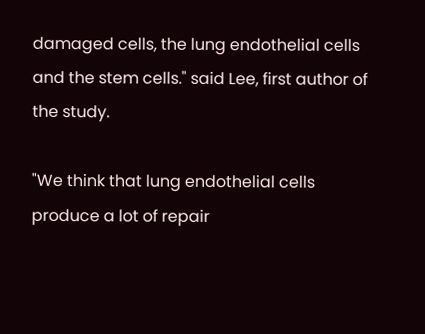damaged cells, the lung endothelial cells and the stem cells." said Lee, first author of the study.

"We think that lung endothelial cells produce a lot of repair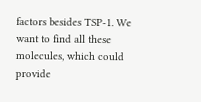factors besides TSP-1. We want to find all these molecules, which could provide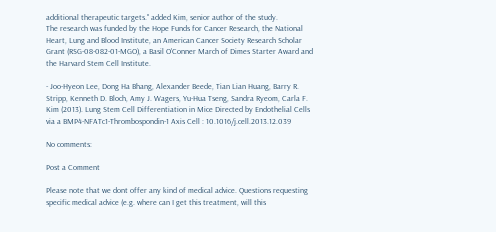additional therapeutic targets." added Kim, senior author of the study.
The research was funded by the Hope Funds for Cancer Research, the National Heart, Lung and Blood Institute, an American Cancer Society Research Scholar Grant (RSG-08-082-01-MGO), a Basil O'Conner March of Dimes Starter Award and the Harvard Stem Cell Institute.

- Joo-Hyeon Lee, Dong Ha Bhang, Alexander Beede, Tian Lian Huang, Barry R. Stripp, Kenneth D. Bloch, Amy J. Wagers, Yu-Hua Tseng, Sandra Ryeom, Carla F. Kim (2013). Lung Stem Cell Differentiation in Mice Directed by Endothelial Cells via a BMP4-NFATc1-Thrombospondin-1 Axis Cell : 10.1016/j.cell.2013.12.039

No comments:

Post a Comment

Please note that we dont offer any kind of medical advice. Questions requesting specific medical advice (e.g. where can I get this treatment, will this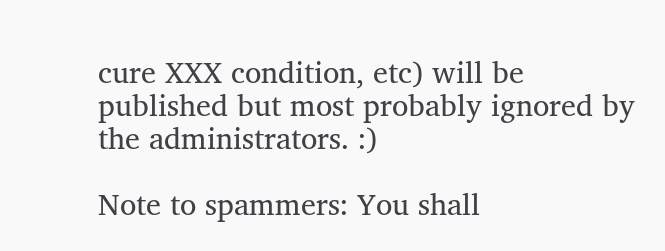cure XXX condition, etc) will be published but most probably ignored by the administrators. :)

Note to spammers: You shall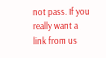not pass. If you really want a link from us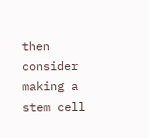then consider making a stem cell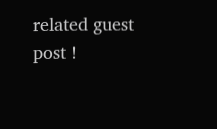related guest post !